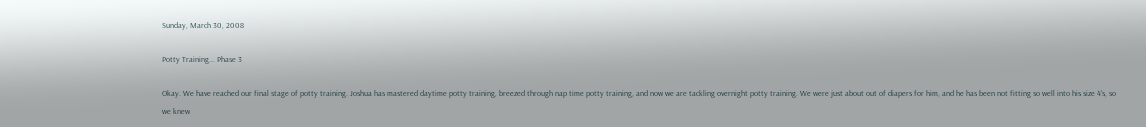Sunday, March 30, 2008

Potty Training... Phase 3

Okay. We have reached our final stage of potty training. Joshua has mastered daytime potty training, breezed through nap time potty training, and now we are tackling overnight potty training. We were just about out of diapers for him, and he has been not fitting so well into his size 4's, so we knew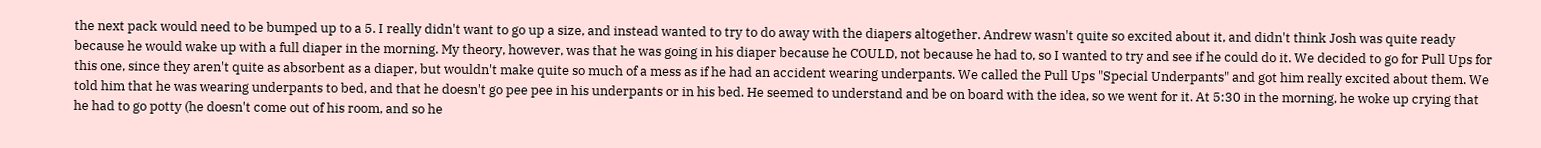the next pack would need to be bumped up to a 5. I really didn't want to go up a size, and instead wanted to try to do away with the diapers altogether. Andrew wasn't quite so excited about it, and didn't think Josh was quite ready because he would wake up with a full diaper in the morning. My theory, however, was that he was going in his diaper because he COULD, not because he had to, so I wanted to try and see if he could do it. We decided to go for Pull Ups for this one, since they aren't quite as absorbent as a diaper, but wouldn't make quite so much of a mess as if he had an accident wearing underpants. We called the Pull Ups "Special Underpants" and got him really excited about them. We told him that he was wearing underpants to bed, and that he doesn't go pee pee in his underpants or in his bed. He seemed to understand and be on board with the idea, so we went for it. At 5:30 in the morning, he woke up crying that he had to go potty (he doesn't come out of his room, and so he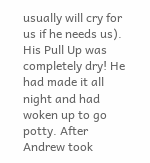usually will cry for us if he needs us). His Pull Up was completely dry! He had made it all night and had woken up to go potty. After Andrew took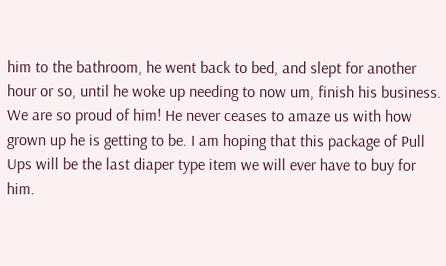him to the bathroom, he went back to bed, and slept for another hour or so, until he woke up needing to now um, finish his business. We are so proud of him! He never ceases to amaze us with how grown up he is getting to be. I am hoping that this package of Pull Ups will be the last diaper type item we will ever have to buy for him.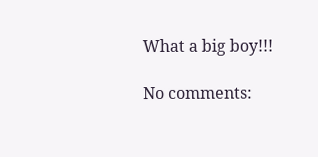What a big boy!!!

No comments: